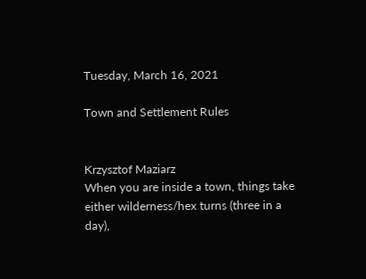Tuesday, March 16, 2021

Town and Settlement Rules


Krzysztof Maziarz
When you are inside a town, things take either wilderness/hex turns (three in a day),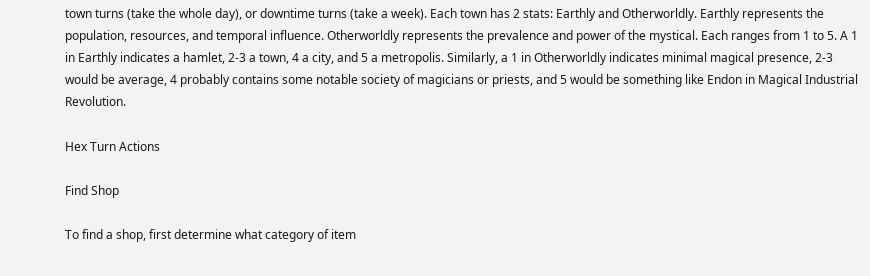town turns (take the whole day), or downtime turns (take a week). Each town has 2 stats: Earthly and Otherworldly. Earthly represents the population, resources, and temporal influence. Otherworldly represents the prevalence and power of the mystical. Each ranges from 1 to 5. A 1 in Earthly indicates a hamlet, 2-3 a town, 4 a city, and 5 a metropolis. Similarly, a 1 in Otherworldly indicates minimal magical presence, 2-3 would be average, 4 probably contains some notable society of magicians or priests, and 5 would be something like Endon in Magical Industrial Revolution.

Hex Turn Actions

Find Shop

To find a shop, first determine what category of item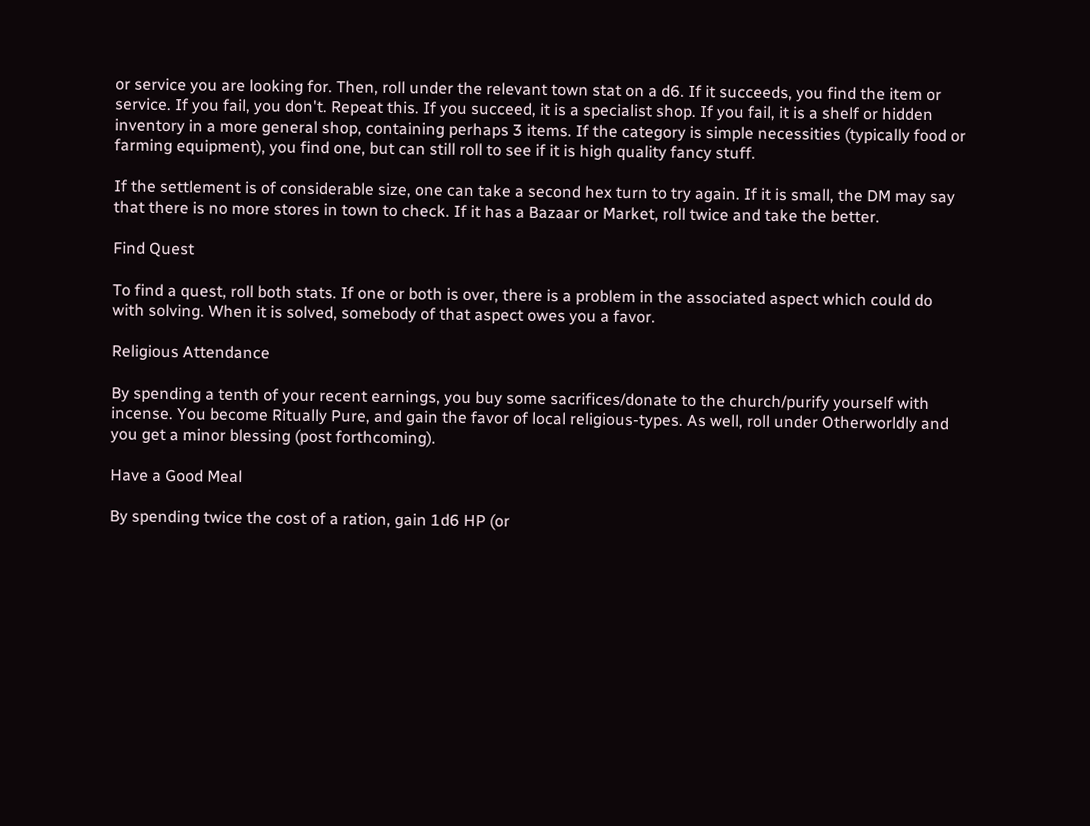or service you are looking for. Then, roll under the relevant town stat on a d6. If it succeeds, you find the item or service. If you fail, you don't. Repeat this. If you succeed, it is a specialist shop. If you fail, it is a shelf or hidden inventory in a more general shop, containing perhaps 3 items. If the category is simple necessities (typically food or farming equipment), you find one, but can still roll to see if it is high quality fancy stuff.

If the settlement is of considerable size, one can take a second hex turn to try again. If it is small, the DM may say that there is no more stores in town to check. If it has a Bazaar or Market, roll twice and take the better.

Find Quest

To find a quest, roll both stats. If one or both is over, there is a problem in the associated aspect which could do with solving. When it is solved, somebody of that aspect owes you a favor.

Religious Attendance

By spending a tenth of your recent earnings, you buy some sacrifices/donate to the church/purify yourself with incense. You become Ritually Pure, and gain the favor of local religious-types. As well, roll under Otherworldly and you get a minor blessing (post forthcoming).

Have a Good Meal

By spending twice the cost of a ration, gain 1d6 HP (or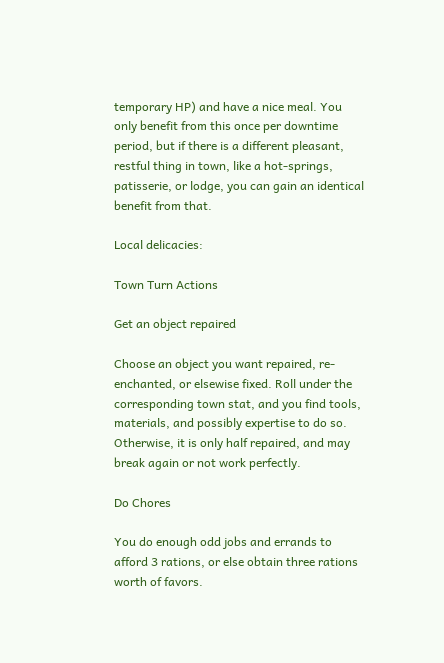temporary HP) and have a nice meal. You only benefit from this once per downtime period, but if there is a different pleasant, restful thing in town, like a hot-springs, patisserie, or lodge, you can gain an identical benefit from that.

Local delicacies:

Town Turn Actions

Get an object repaired

Choose an object you want repaired, re-enchanted, or elsewise fixed. Roll under the corresponding town stat, and you find tools, materials, and possibly expertise to do so. Otherwise, it is only half repaired, and may break again or not work perfectly.

Do Chores

You do enough odd jobs and errands to afford 3 rations, or else obtain three rations worth of favors.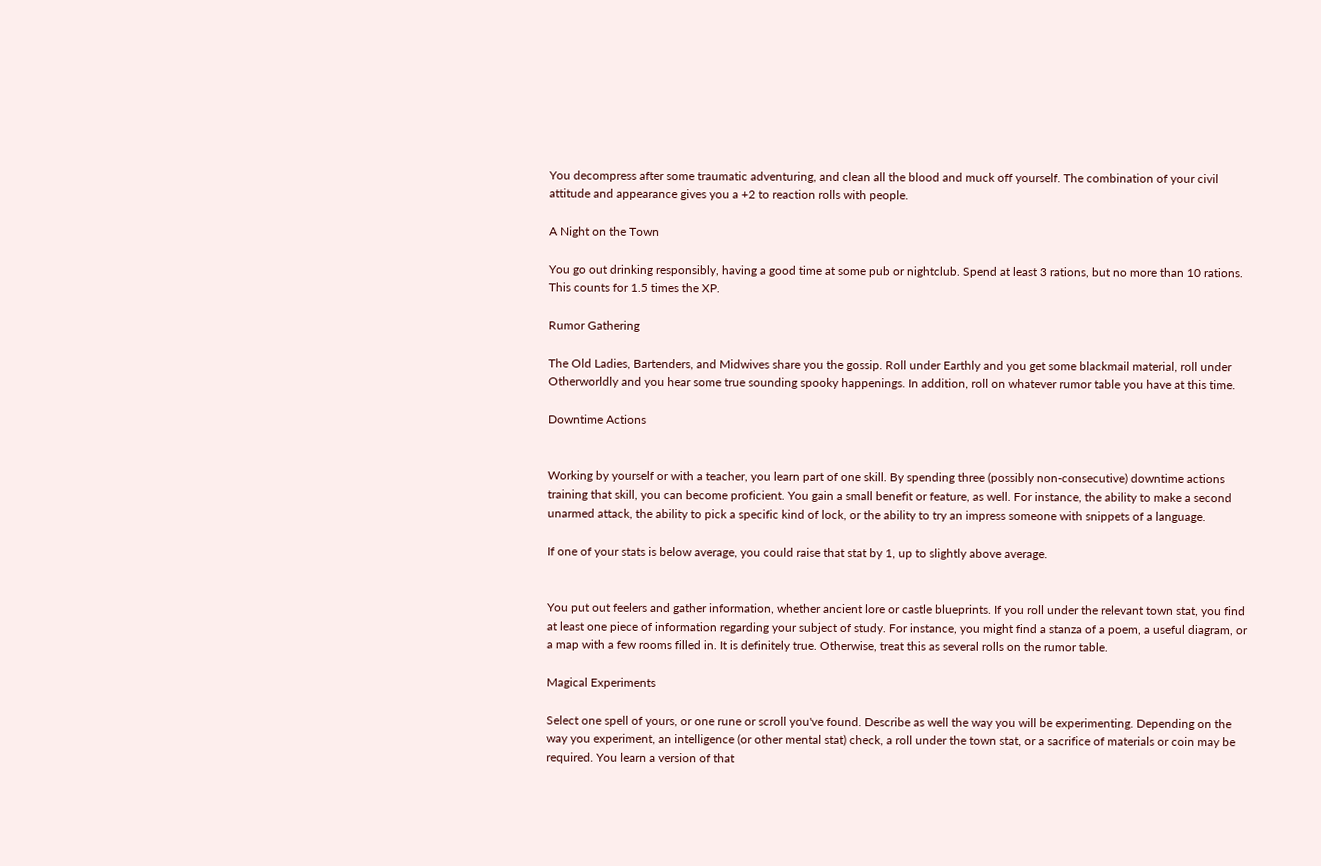You decompress after some traumatic adventuring, and clean all the blood and muck off yourself. The combination of your civil attitude and appearance gives you a +2 to reaction rolls with people.

A Night on the Town

You go out drinking responsibly, having a good time at some pub or nightclub. Spend at least 3 rations, but no more than 10 rations. This counts for 1.5 times the XP.

Rumor Gathering

The Old Ladies, Bartenders, and Midwives share you the gossip. Roll under Earthly and you get some blackmail material, roll under Otherworldly and you hear some true sounding spooky happenings. In addition, roll on whatever rumor table you have at this time.

Downtime Actions


Working by yourself or with a teacher, you learn part of one skill. By spending three (possibly non-consecutive) downtime actions training that skill, you can become proficient. You gain a small benefit or feature, as well. For instance, the ability to make a second unarmed attack, the ability to pick a specific kind of lock, or the ability to try an impress someone with snippets of a language.

If one of your stats is below average, you could raise that stat by 1, up to slightly above average.


You put out feelers and gather information, whether ancient lore or castle blueprints. If you roll under the relevant town stat, you find at least one piece of information regarding your subject of study. For instance, you might find a stanza of a poem, a useful diagram, or a map with a few rooms filled in. It is definitely true. Otherwise, treat this as several rolls on the rumor table.

Magical Experiments

Select one spell of yours, or one rune or scroll you've found. Describe as well the way you will be experimenting. Depending on the way you experiment, an intelligence (or other mental stat) check, a roll under the town stat, or a sacrifice of materials or coin may be required. You learn a version of that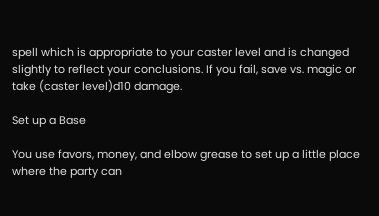spell which is appropriate to your caster level and is changed slightly to reflect your conclusions. If you fail, save vs. magic or take (caster level)d10 damage.

Set up a Base

You use favors, money, and elbow grease to set up a little place where the party can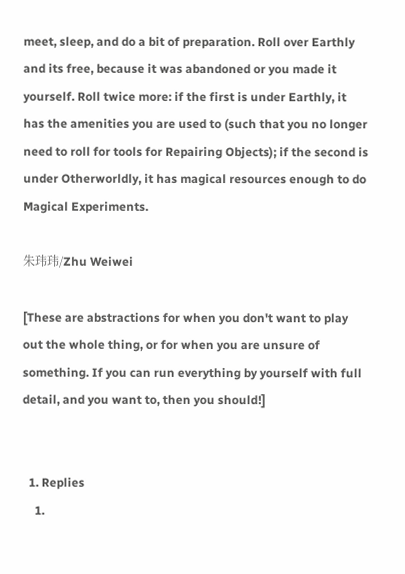meet, sleep, and do a bit of preparation. Roll over Earthly and its free, because it was abandoned or you made it yourself. Roll twice more: if the first is under Earthly, it has the amenities you are used to (such that you no longer need to roll for tools for Repairing Objects); if the second is under Otherworldly, it has magical resources enough to do Magical Experiments.

朱玮玮/Zhu Weiwei

[These are abstractions for when you don't want to play out the whole thing, or for when you are unsure of something. If you can run everything by yourself with full detail, and you want to, then you should!]


  1. Replies
    1.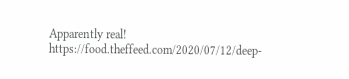Apparently real! https://food.theffeed.com/2020/07/12/deep-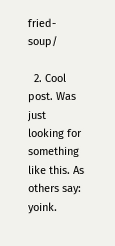fried-soup/

  2. Cool post. Was just looking for something like this. As others say: yoink.